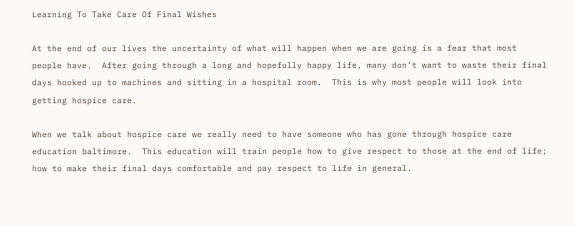Learning To Take Care Of Final Wishes

At the end of our lives the uncertainty of what will happen when we are going is a fear that most people have.  After going through a long and hopefully happy life, many don’t want to waste their final days hooked up to machines and sitting in a hospital room.  This is why most people will look into getting hospice care.

When we talk about hospice care we really need to have someone who has gone through hospice care education baltimore.  This education will train people how to give respect to those at the end of life; how to make their final days comfortable and pay respect to life in general.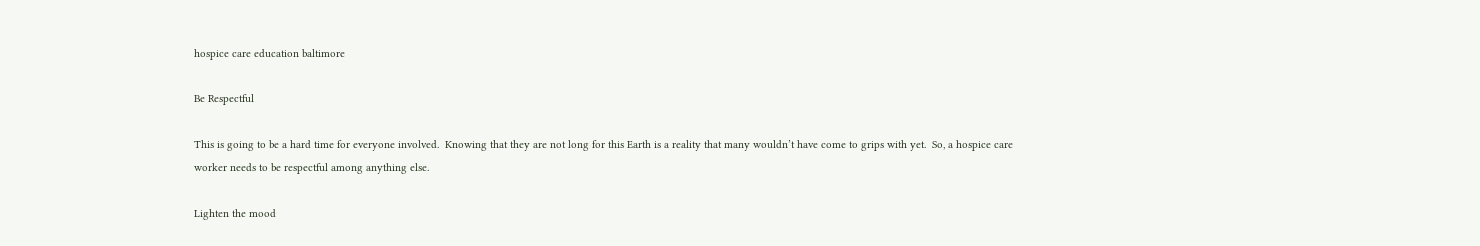hospice care education baltimore

Be Respectful

This is going to be a hard time for everyone involved.  Knowing that they are not long for this Earth is a reality that many wouldn’t have come to grips with yet.  So, a hospice care worker needs to be respectful among anything else.

Lighten the mood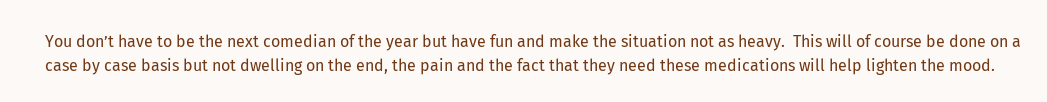You don’t have to be the next comedian of the year but have fun and make the situation not as heavy.  This will of course be done on a case by case basis but not dwelling on the end, the pain and the fact that they need these medications will help lighten the mood.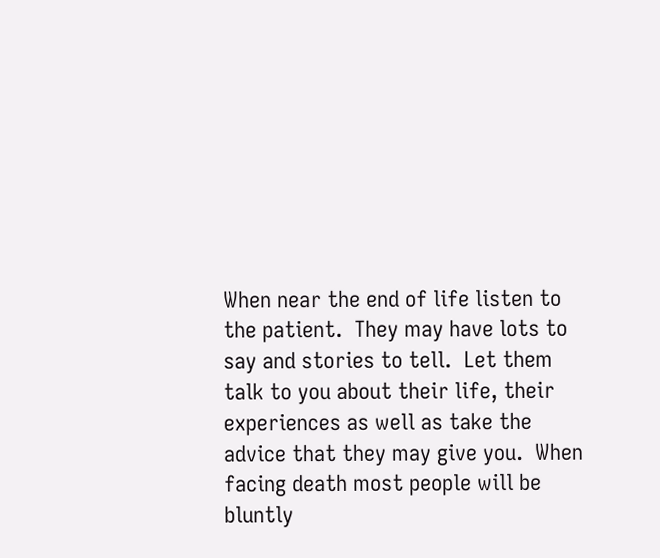When near the end of life listen to the patient.  They may have lots to say and stories to tell.  Let them talk to you about their life, their experiences as well as take the advice that they may give you.  When facing death most people will be bluntly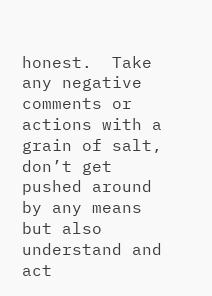honest.  Take any negative comments or actions with a grain of salt, don’t get pushed around by any means but also understand and act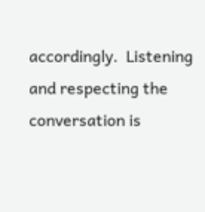accordingly.  Listening and respecting the conversation is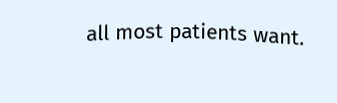all most patients want.